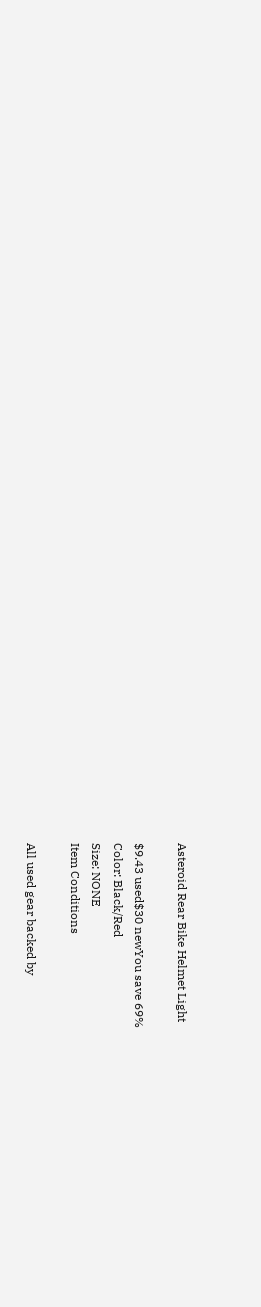Asteroid Rear Bike Helmet Light

$9.43 used$30 newYou save 69%
Color: Black/Red
Size: NONE
Item Conditions

All used gear backed by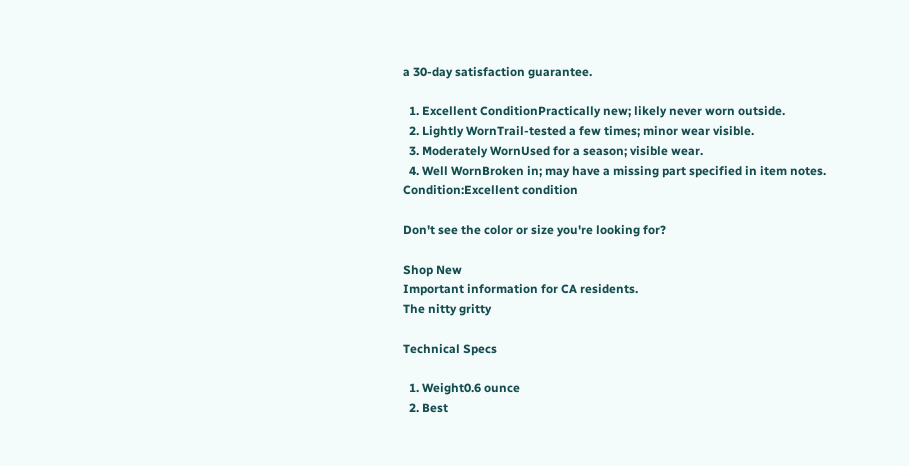a 30-day satisfaction guarantee.

  1. Excellent ConditionPractically new; likely never worn outside.
  2. Lightly WornTrail-tested a few times; minor wear visible.
  3. Moderately WornUsed for a season; visible wear.
  4. Well WornBroken in; may have a missing part specified in item notes.
Condition:Excellent condition

Don't see the color or size you're looking for?

Shop New
Important information for CA residents.
The nitty gritty

Technical Specs

  1. Weight0.6 ounce
  2. Best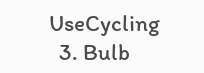UseCycling
  3. Bulb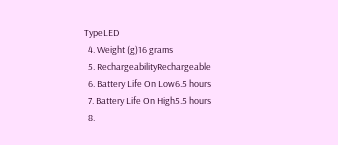TypeLED
  4. Weight (g)16 grams
  5. RechargeabilityRechargeable
  6. Battery Life On Low6.5 hours
  7. Battery Life On High5.5 hours
  8.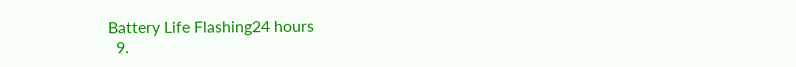Battery Life Flashing24 hours
  9.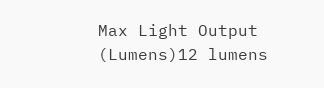Max Light Output (Lumens)12 lumens